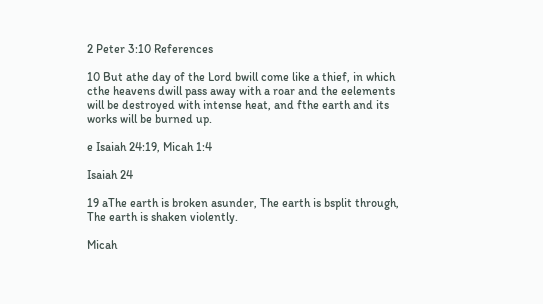2 Peter 3:10 References

10 But athe day of the Lord bwill come like a thief, in which cthe heavens dwill pass away with a roar and the eelements will be destroyed with intense heat, and fthe earth and its works will be burned up.

e Isaiah 24:19, Micah 1:4

Isaiah 24

19 aThe earth is broken asunder, The earth is bsplit through, The earth is shaken violently.

Micah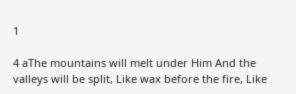1

4 aThe mountains will melt under Him And the valleys will be split, Like wax before the fire, Like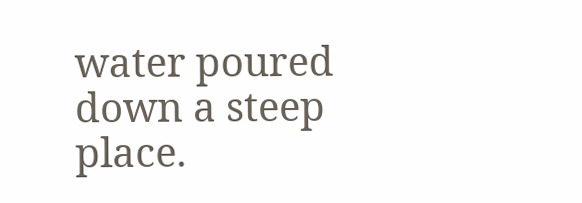water poured down a steep place.